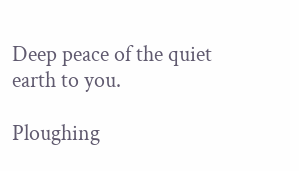Deep peace of the quiet earth to you.

Ploughing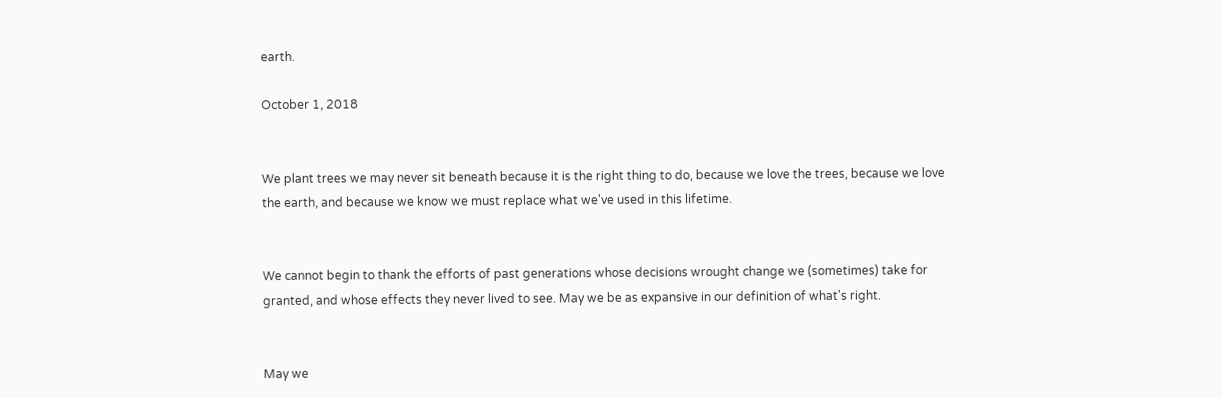earth.

October 1, 2018


We plant trees we may never sit beneath because it is the right thing to do, because we love the trees, because we love the earth, and because we know we must replace what we've used in this lifetime.


We cannot begin to thank the efforts of past generations whose decisions wrought change we (sometimes) take for granted, and whose effects they never lived to see. May we be as expansive in our definition of what's right.


May we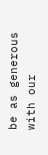be as generous with our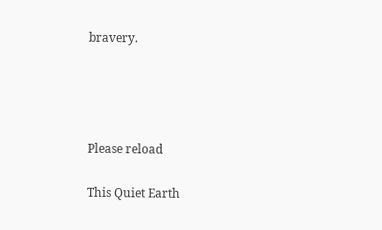bravery.




Please reload

This Quiet Earth